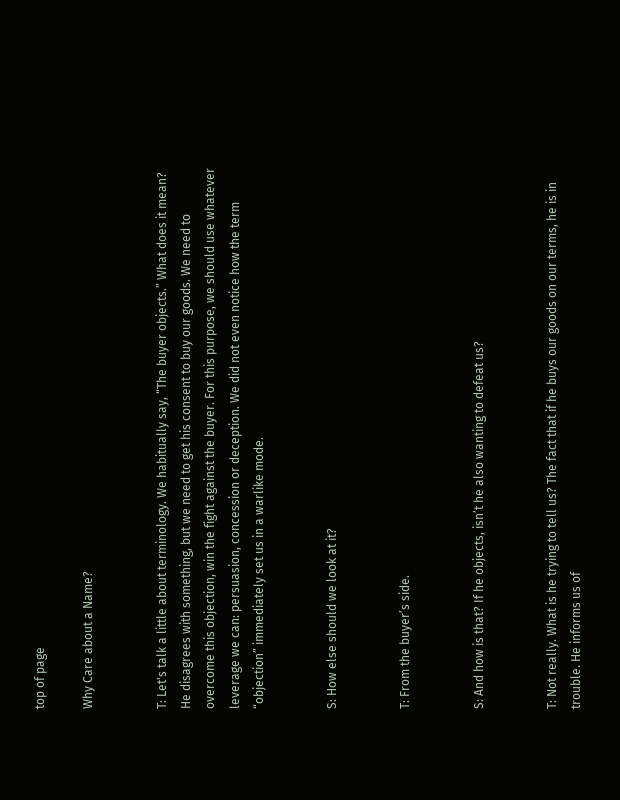top of page

Why Care about a Name?


T: Let's talk a little about terminology. We habitually say, “The buyer objects.” What does it mean? He disagrees with something, but we need to get his consent to buy our goods. We need to overcome this objection, win the fight against the buyer. For this purpose, we should use whatever leverage we can: persuasion, concession or deception. We did not even notice how the term “objection” immediately set us in a warlike mode.


S: How else should we look at it?


T: From the buyer’s side.


S: And how is that? If he objects, isn’t he also wanting to defeat us?


T: Not really. What is he trying to tell us? The fact that if he buys our goods on our terms, he is in trouble. He informs us of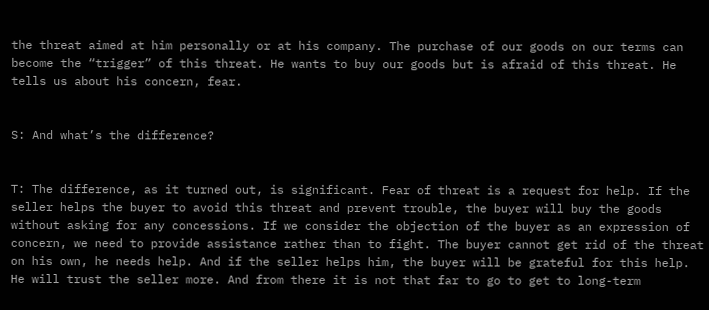the threat aimed at him personally or at his company. The purchase of our goods on our terms can become the “trigger” of this threat. He wants to buy our goods but is afraid of this threat. He tells us about his concern, fear.


S: And what’s the difference?


T: The difference, as it turned out, is significant. Fear of threat is a request for help. If the seller helps the buyer to avoid this threat and prevent trouble, the buyer will buy the goods without asking for any concessions. If we consider the objection of the buyer as an expression of concern, we need to provide assistance rather than to fight. The buyer cannot get rid of the threat on his own, he needs help. And if the seller helps him, the buyer will be grateful for this help. He will trust the seller more. And from there it is not that far to go to get to long-term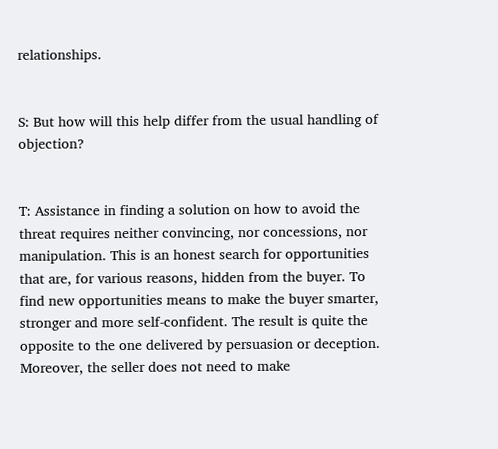relationships.


S: But how will this help differ from the usual handling of objection?


T: Assistance in finding a solution on how to avoid the threat requires neither convincing, nor concessions, nor manipulation. This is an honest search for opportunities that are, for various reasons, hidden from the buyer. To find new opportunities means to make the buyer smarter, stronger and more self-confident. The result is quite the opposite to the one delivered by persuasion or deception. Moreover, the seller does not need to make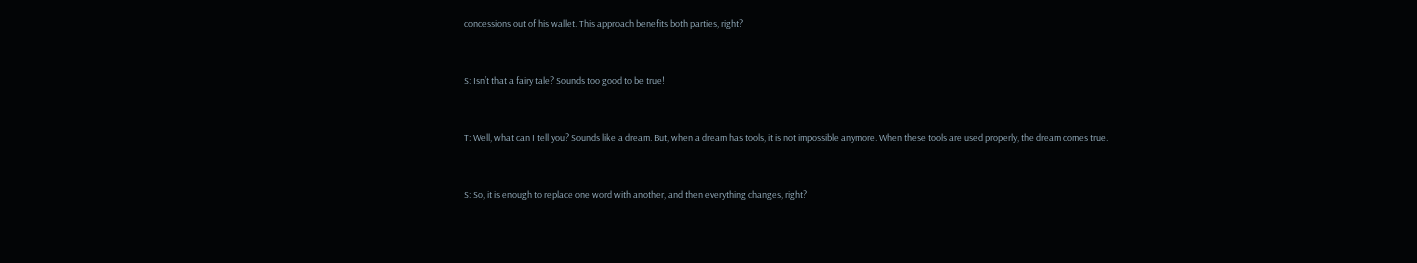concessions out of his wallet. This approach benefits both parties, right?


S: Isn’t that a fairy tale? Sounds too good to be true!


T: Well, what can I tell you? Sounds like a dream. But, when a dream has tools, it is not impossible anymore. When these tools are used properly, the dream comes true.


S: So, it is enough to replace one word with another, and then everything changes, right?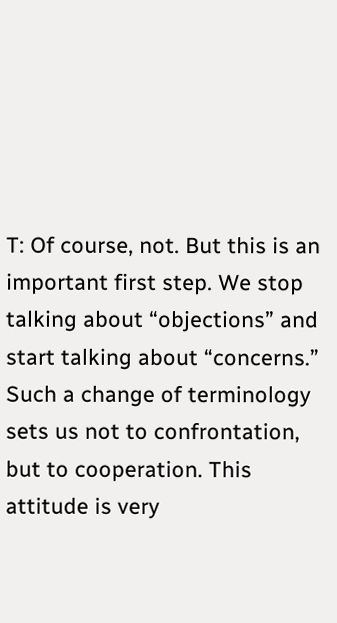T: Of course, not. But this is an important first step. We stop talking about “objections” and start talking about “concerns.” Such a change of terminology sets us not to confrontation, but to cooperation. This attitude is very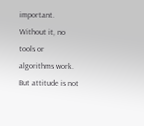important. Without it, no tools or algorithms work. But attitude is not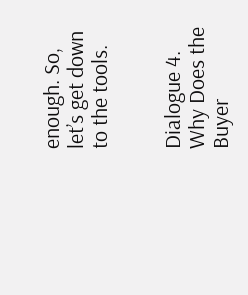enough. So, let’s get down to the tools.


Dialogue 4. Why Does the Buyer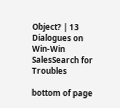Object? | 13 Dialogues on Win-Win SalesSearch for Troubles

bottom of page